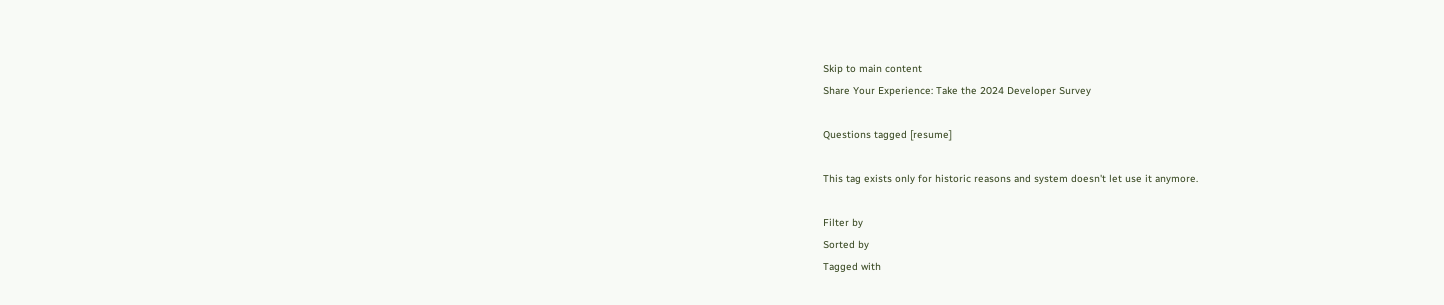Skip to main content
Share Your Experience: Take the 2024 Developer Survey

Questions tagged [resume]

This tag exists only for historic reasons and system doesn't let use it anymore.

Filter by
Sorted by
Tagged with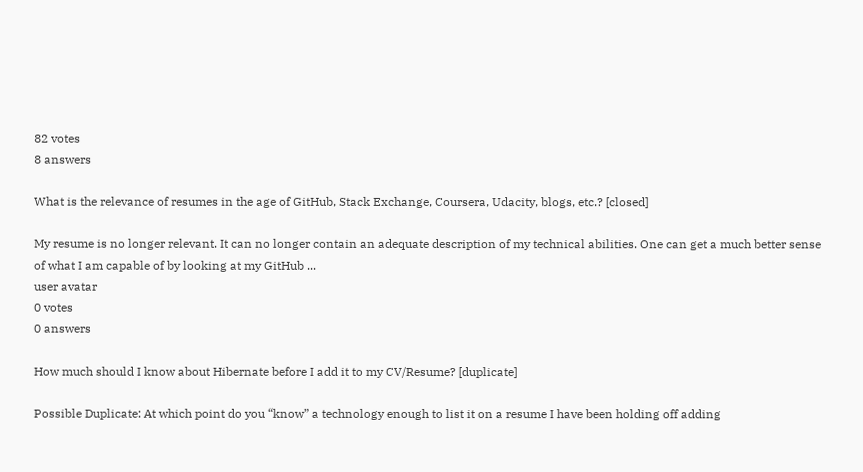82 votes
8 answers

What is the relevance of resumes in the age of GitHub, Stack Exchange, Coursera, Udacity, blogs, etc.? [closed]

My resume is no longer relevant. It can no longer contain an adequate description of my technical abilities. One can get a much better sense of what I am capable of by looking at my GitHub ...
user avatar
0 votes
0 answers

How much should I know about Hibernate before I add it to my CV/Resume? [duplicate]

Possible Duplicate: At which point do you “know” a technology enough to list it on a resume I have been holding off adding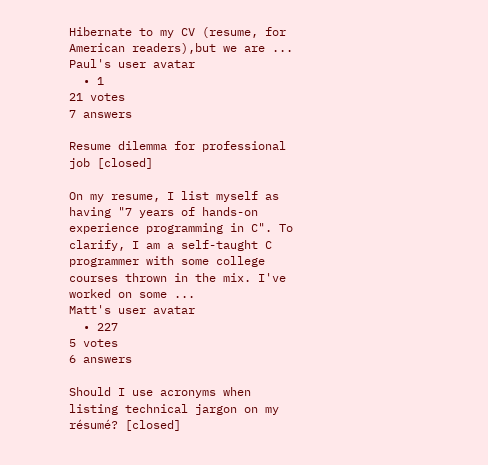Hibernate to my CV (resume, for American readers),but we are ...
Paul's user avatar
  • 1
21 votes
7 answers

Resume dilemma for professional job [closed]

On my resume, I list myself as having "7 years of hands-on experience programming in C". To clarify, I am a self-taught C programmer with some college courses thrown in the mix. I've worked on some ...
Matt's user avatar
  • 227
5 votes
6 answers

Should I use acronyms when listing technical jargon on my résumé? [closed]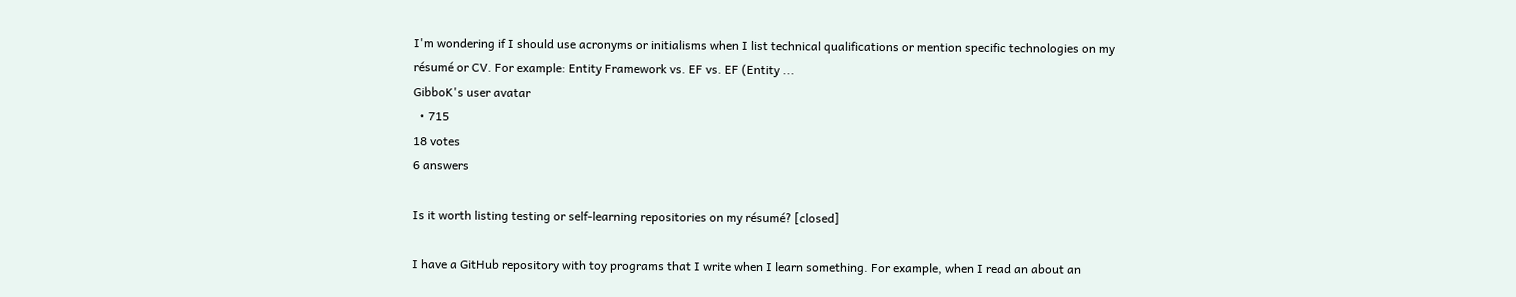I'm wondering if I should use acronyms or initialisms when I list technical qualifications or mention specific technologies on my résumé or CV. For example: Entity Framework vs. EF vs. EF (Entity ...
GibboK's user avatar
  • 715
18 votes
6 answers

Is it worth listing testing or self-learning repositories on my résumé? [closed]

I have a GitHub repository with toy programs that I write when I learn something. For example, when I read an about an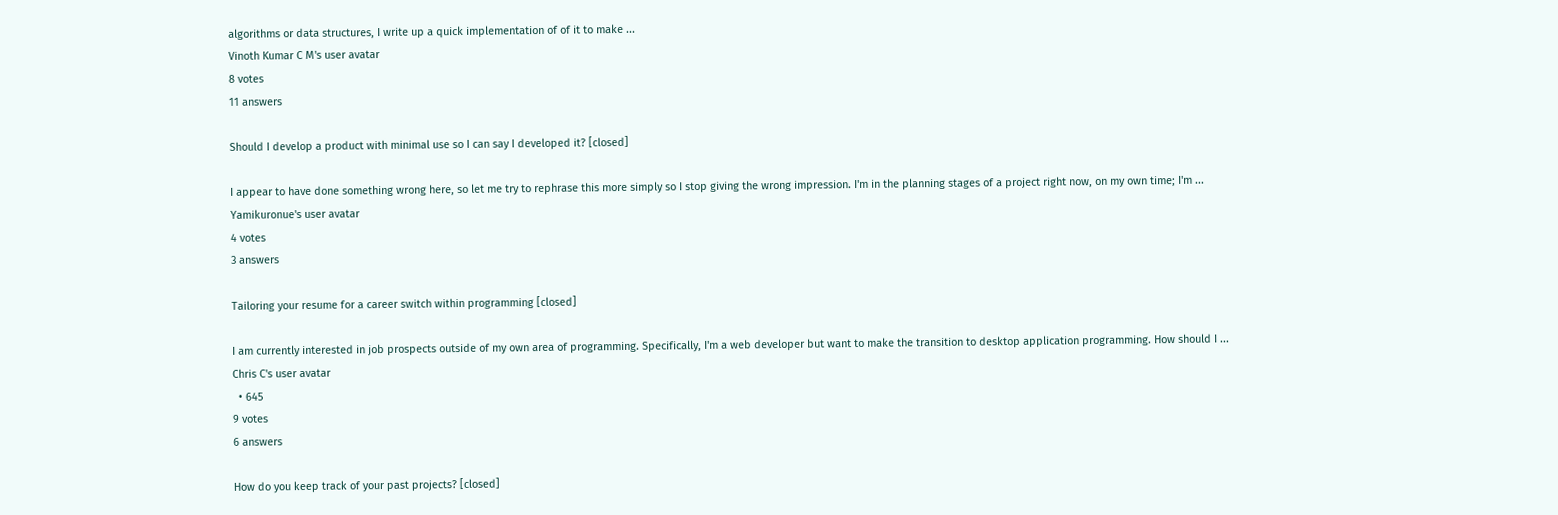algorithms or data structures, I write up a quick implementation of of it to make ...
Vinoth Kumar C M's user avatar
8 votes
11 answers

Should I develop a product with minimal use so I can say I developed it? [closed]

I appear to have done something wrong here, so let me try to rephrase this more simply so I stop giving the wrong impression. I'm in the planning stages of a project right now, on my own time; I'm ...
Yamikuronue's user avatar
4 votes
3 answers

Tailoring your resume for a career switch within programming [closed]

I am currently interested in job prospects outside of my own area of programming. Specifically, I'm a web developer but want to make the transition to desktop application programming. How should I ...
Chris C's user avatar
  • 645
9 votes
6 answers

How do you keep track of your past projects? [closed]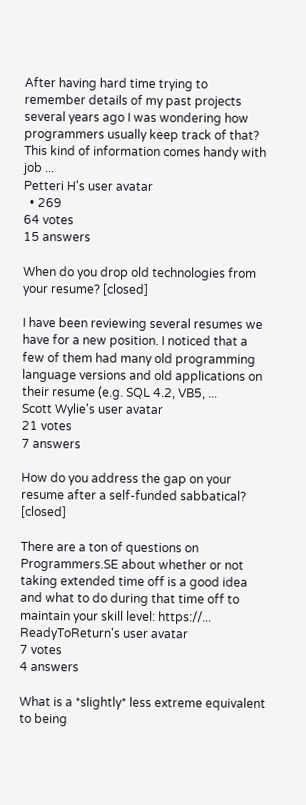After having hard time trying to remember details of my past projects several years ago I was wondering how programmers usually keep track of that? This kind of information comes handy with job ...
Petteri H's user avatar
  • 269
64 votes
15 answers

When do you drop old technologies from your resume? [closed]

I have been reviewing several resumes we have for a new position. I noticed that a few of them had many old programming language versions and old applications on their resume (e.g. SQL 4.2, VB5, ...
Scott Wylie's user avatar
21 votes
7 answers

How do you address the gap on your resume after a self-funded sabbatical? [closed]

There are a ton of questions on Programmers.SE about whether or not taking extended time off is a good idea and what to do during that time off to maintain your skill level: https://...
ReadyToReturn's user avatar
7 votes
4 answers

What is a *slightly* less extreme equivalent to being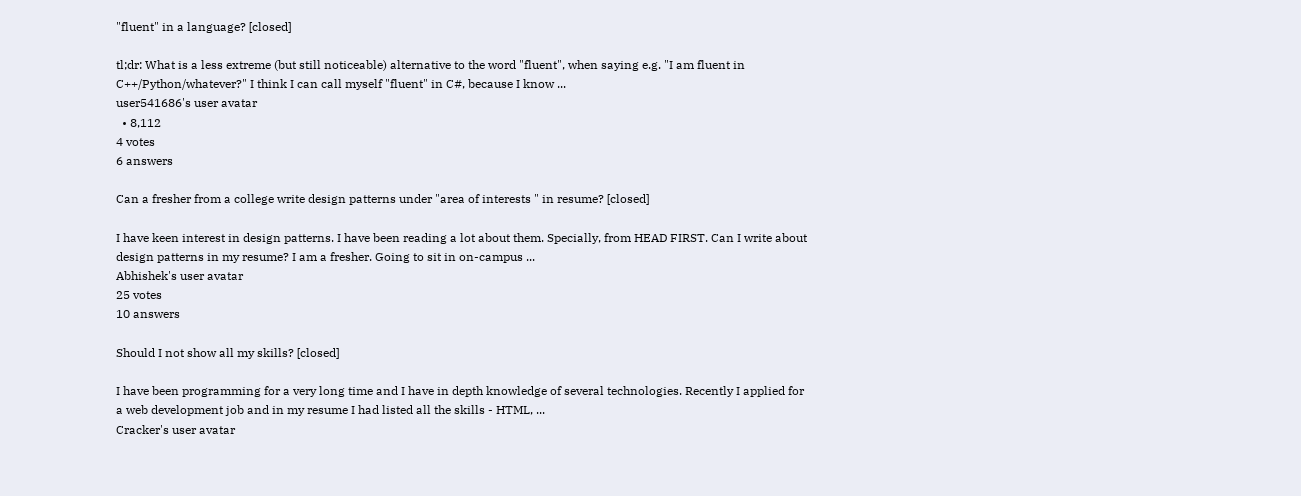"fluent" in a language? [closed]

tl;dr: What is a less extreme (but still noticeable) alternative to the word "fluent", when saying e.g. "I am fluent in C++/Python/whatever?" I think I can call myself "fluent" in C#, because I know ...
user541686's user avatar
  • 8,112
4 votes
6 answers

Can a fresher from a college write design patterns under "area of interests " in resume? [closed]

I have keen interest in design patterns. I have been reading a lot about them. Specially, from HEAD FIRST. Can I write about design patterns in my resume? I am a fresher. Going to sit in on-campus ...
Abhishek's user avatar
25 votes
10 answers

Should I not show all my skills? [closed]

I have been programming for a very long time and I have in depth knowledge of several technologies. Recently I applied for a web development job and in my resume I had listed all the skills - HTML, ...
Cracker's user avatar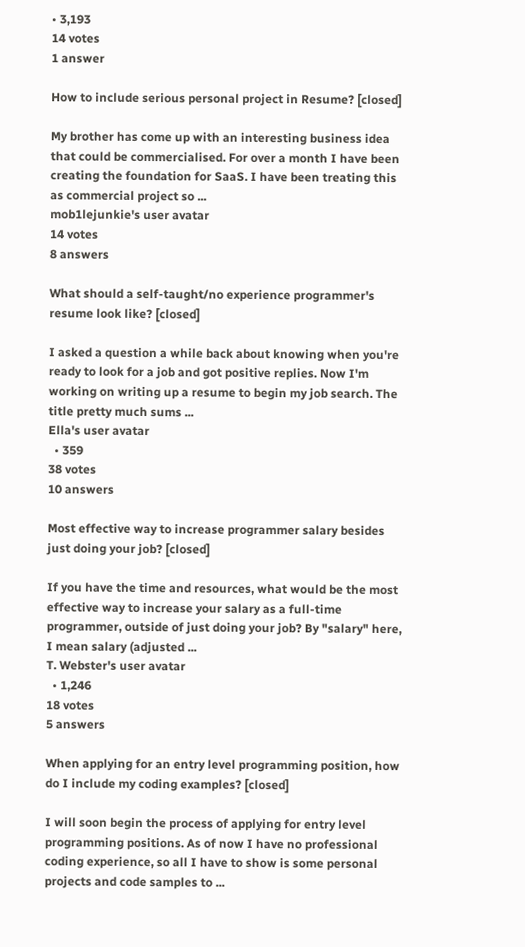• 3,193
14 votes
1 answer

How to include serious personal project in Resume? [closed]

My brother has come up with an interesting business idea that could be commercialised. For over a month I have been creating the foundation for SaaS. I have been treating this as commercial project so ...
mob1lejunkie's user avatar
14 votes
8 answers

What should a self-taught/no experience programmer's resume look like? [closed]

I asked a question a while back about knowing when you're ready to look for a job and got positive replies. Now I'm working on writing up a resume to begin my job search. The title pretty much sums ...
Ella's user avatar
  • 359
38 votes
10 answers

Most effective way to increase programmer salary besides just doing your job? [closed]

If you have the time and resources, what would be the most effective way to increase your salary as a full-time programmer, outside of just doing your job? By "salary" here, I mean salary (adjusted ...
T. Webster's user avatar
  • 1,246
18 votes
5 answers

When applying for an entry level programming position, how do I include my coding examples? [closed]

I will soon begin the process of applying for entry level programming positions. As of now I have no professional coding experience, so all I have to show is some personal projects and code samples to ...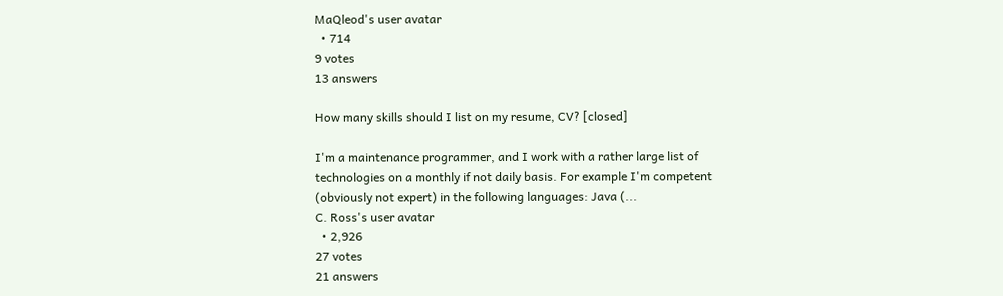MaQleod's user avatar
  • 714
9 votes
13 answers

How many skills should I list on my resume, CV? [closed]

I'm a maintenance programmer, and I work with a rather large list of technologies on a monthly if not daily basis. For example I'm competent (obviously not expert) in the following languages: Java (...
C. Ross's user avatar
  • 2,926
27 votes
21 answers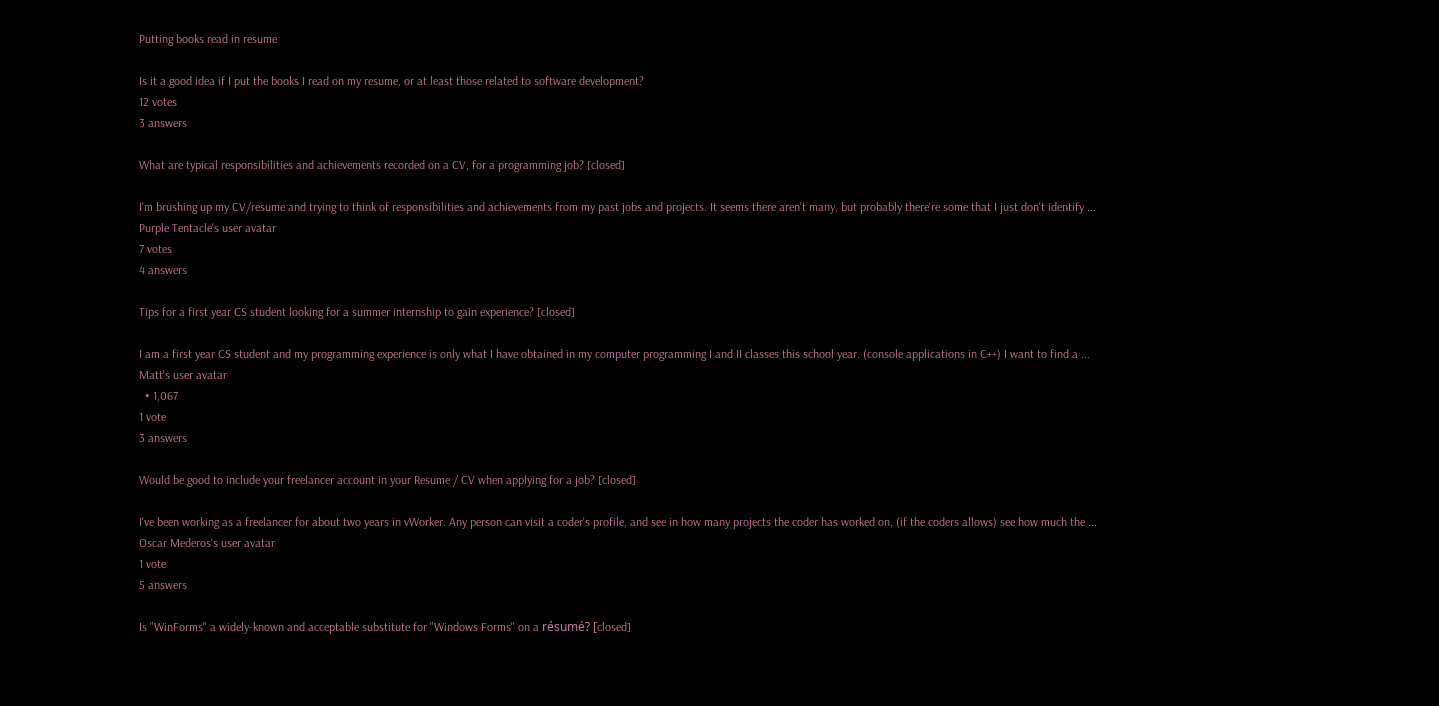Putting books read in resume

Is it a good idea if I put the books I read on my resume, or at least those related to software development?
12 votes
3 answers

What are typical responsibilities and achievements recorded on a CV, for a programming job? [closed]

I'm brushing up my CV/resume and trying to think of responsibilities and achievements from my past jobs and projects. It seems there aren't many, but probably there're some that I just don't identify ...
Purple Tentacle's user avatar
7 votes
4 answers

Tips for a first year CS student looking for a summer internship to gain experience? [closed]

I am a first year CS student and my programming experience is only what I have obtained in my computer programming I and II classes this school year. (console applications in C++) I want to find a ...
Matt's user avatar
  • 1,067
1 vote
3 answers

Would be good to include your freelancer account in your Resume / CV when applying for a job? [closed]

I've been working as a freelancer for about two years in vWorker. Any person can visit a coder's profile, and see in how many projects the coder has worked on, (if the coders allows) see how much the ...
Oscar Mederos's user avatar
1 vote
5 answers

Is "WinForms" a widely-known and acceptable substitute for "Windows Forms" on a résumé? [closed]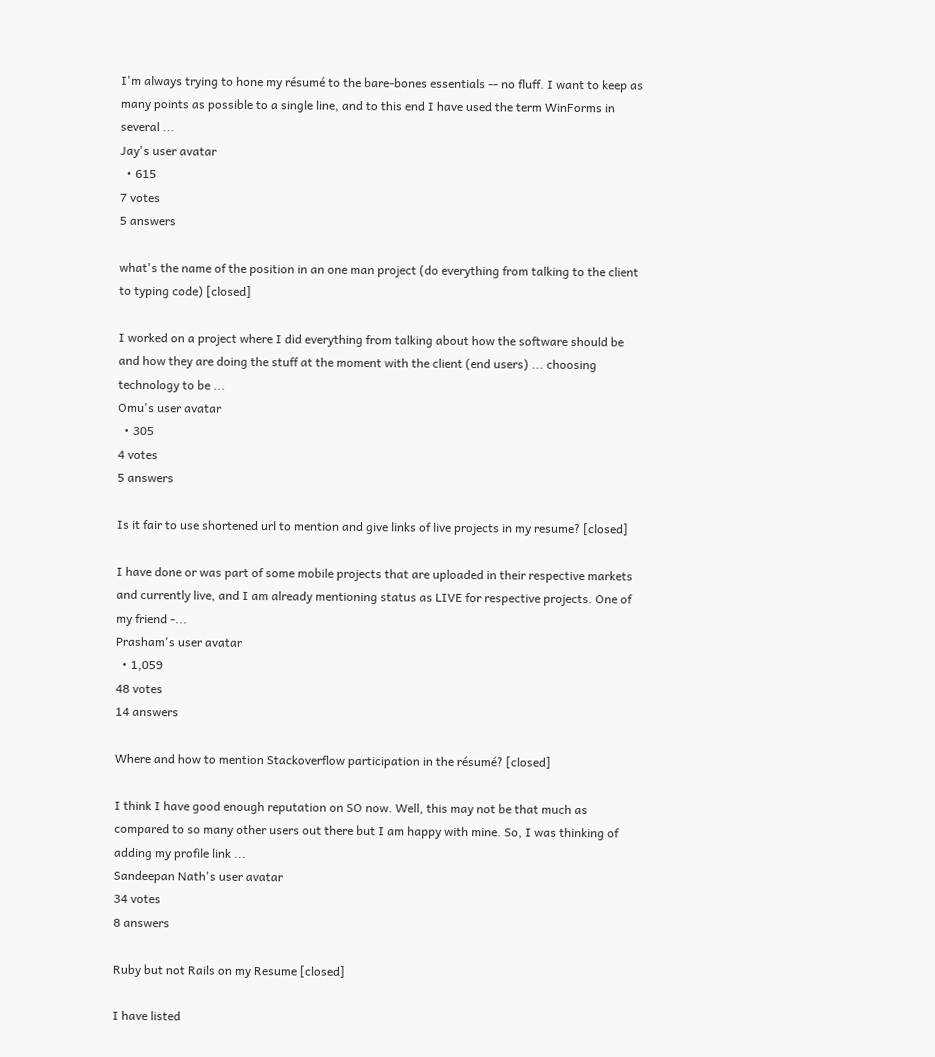I'm always trying to hone my résumé to the bare-bones essentials -- no fluff. I want to keep as many points as possible to a single line, and to this end I have used the term WinForms in several ...
Jay's user avatar
  • 615
7 votes
5 answers

what's the name of the position in an one man project (do everything from talking to the client to typing code) [closed]

I worked on a project where I did everything from talking about how the software should be and how they are doing the stuff at the moment with the client (end users) ... choosing technology to be ...
Omu's user avatar
  • 305
4 votes
5 answers

Is it fair to use shortened url to mention and give links of live projects in my resume? [closed]

I have done or was part of some mobile projects that are uploaded in their respective markets and currently live, and I am already mentioning status as LIVE for respective projects. One of my friend -...
Prasham's user avatar
  • 1,059
48 votes
14 answers

Where and how to mention Stackoverflow participation in the résumé? [closed]

I think I have good enough reputation on SO now. Well, this may not be that much as compared to so many other users out there but I am happy with mine. So, I was thinking of adding my profile link ...
Sandeepan Nath's user avatar
34 votes
8 answers

Ruby but not Rails on my Resume [closed]

I have listed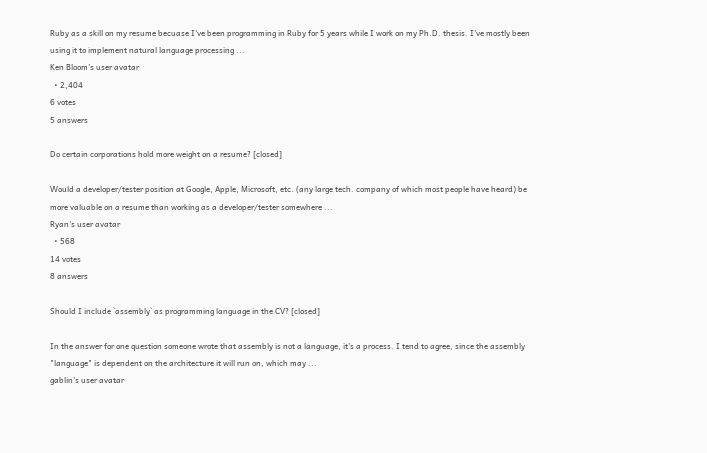Ruby as a skill on my resume becuase I've been programming in Ruby for 5 years while I work on my Ph.D. thesis. I've mostly been using it to implement natural language processing ...
Ken Bloom's user avatar
  • 2,404
6 votes
5 answers

Do certain corporations hold more weight on a resume? [closed]

Would a developer/tester position at Google, Apple, Microsoft, etc. (any large tech. company of which most people have heard) be more valuable on a resume than working as a developer/tester somewhere ...
Ryan's user avatar
  • 568
14 votes
8 answers

Should I include `assembly` as programming language in the CV? [closed]

In the answer for one question someone wrote that assembly is not a language, it's a process. I tend to agree, since the assembly "language" is dependent on the architecture it will run on, which may ...
gablin's user avatar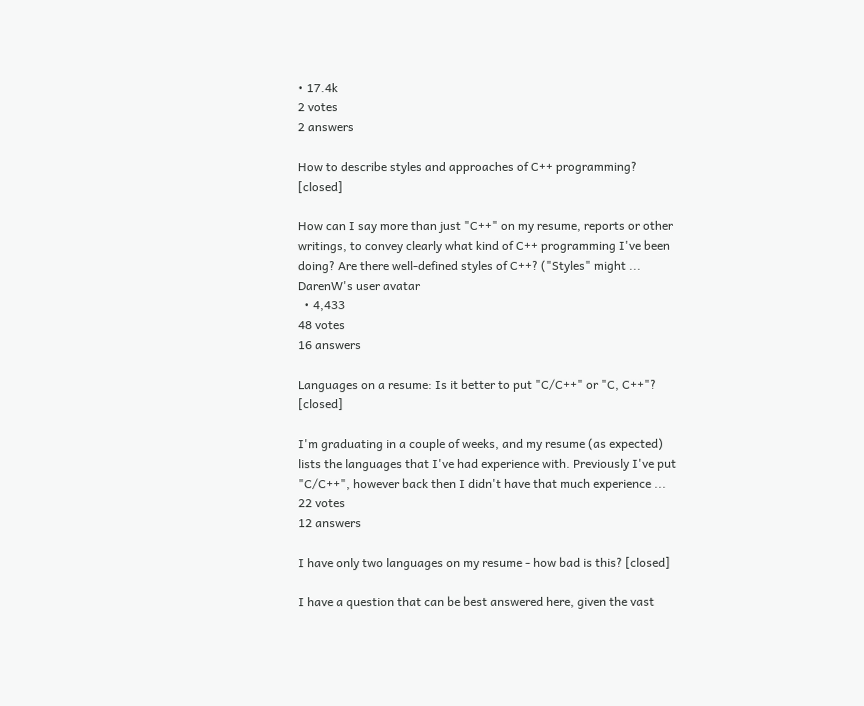• 17.4k
2 votes
2 answers

How to describe styles and approaches of C++ programming? [closed]

How can I say more than just "C++" on my resume, reports or other writings, to convey clearly what kind of C++ programming I've been doing? Are there well-defined styles of C++? ("Styles" might ...
DarenW's user avatar
  • 4,433
48 votes
16 answers

Languages on a resume: Is it better to put "C/C++" or "C, C++"? [closed]

I'm graduating in a couple of weeks, and my resume (as expected) lists the languages that I've had experience with. Previously I've put "C/C++", however back then I didn't have that much experience ...
22 votes
12 answers

I have only two languages on my resume - how bad is this? [closed]

I have a question that can be best answered here, given the vast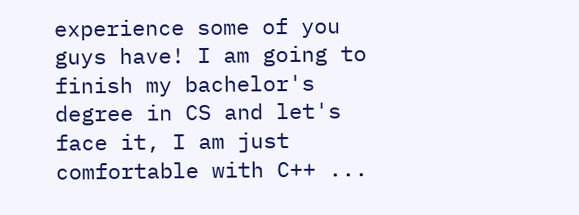experience some of you guys have! I am going to finish my bachelor's degree in CS and let's face it, I am just comfortable with C++ ...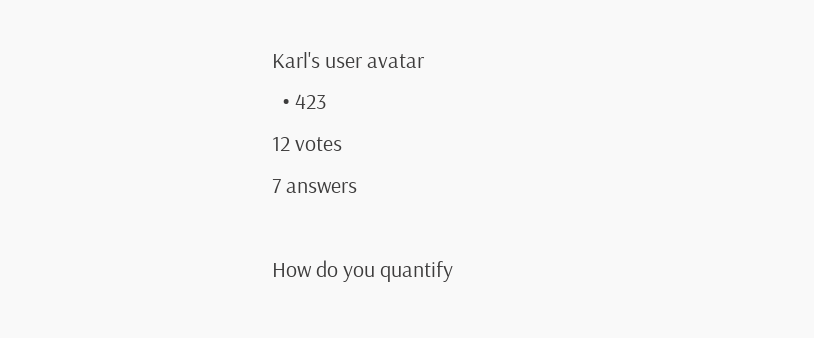Karl's user avatar
  • 423
12 votes
7 answers

How do you quantify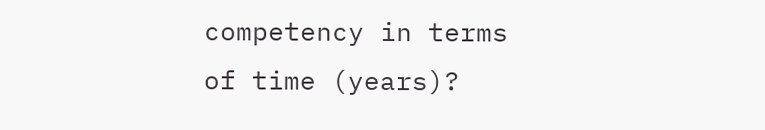competency in terms of time (years)?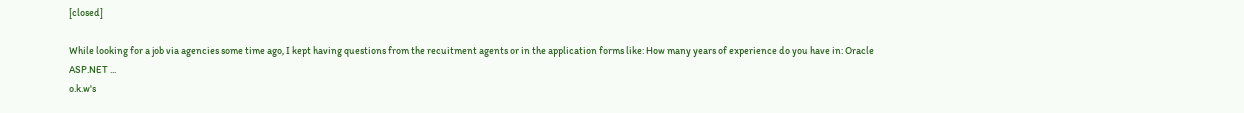[closed]

While looking for a job via agencies some time ago, I kept having questions from the recuitment agents or in the application forms like: How many years of experience do you have in: Oracle ASP.NET ...
o.k.w's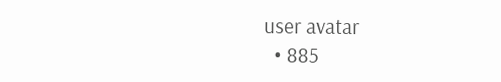user avatar
  • 885